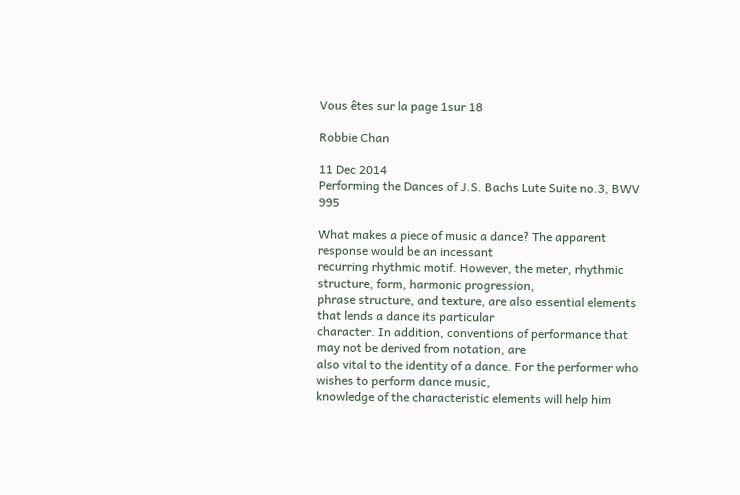Vous êtes sur la page 1sur 18

Robbie Chan

11 Dec 2014
Performing the Dances of J.S. Bachs Lute Suite no.3, BWV 995

What makes a piece of music a dance? The apparent response would be an incessant
recurring rhythmic motif. However, the meter, rhythmic structure, form, harmonic progression,
phrase structure, and texture, are also essential elements that lends a dance its particular
character. In addition, conventions of performance that may not be derived from notation, are
also vital to the identity of a dance. For the performer who wishes to perform dance music,
knowledge of the characteristic elements will help him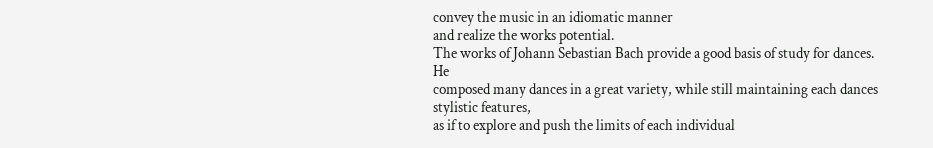convey the music in an idiomatic manner
and realize the works potential.
The works of Johann Sebastian Bach provide a good basis of study for dances. He
composed many dances in a great variety, while still maintaining each dances stylistic features,
as if to explore and push the limits of each individual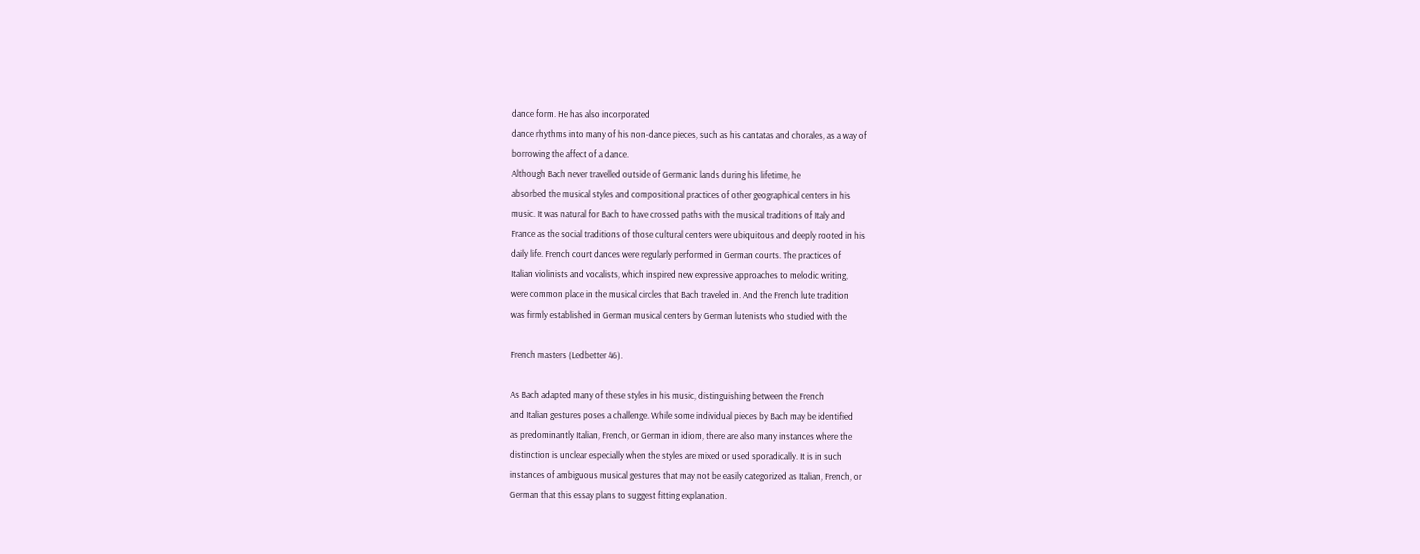dance form. He has also incorporated
dance rhythms into many of his non-dance pieces, such as his cantatas and chorales, as a way of
borrowing the affect of a dance.
Although Bach never travelled outside of Germanic lands during his lifetime, he
absorbed the musical styles and compositional practices of other geographical centers in his
music. It was natural for Bach to have crossed paths with the musical traditions of Italy and
France as the social traditions of those cultural centers were ubiquitous and deeply rooted in his
daily life. French court dances were regularly performed in German courts. The practices of
Italian violinists and vocalists, which inspired new expressive approaches to melodic writing,
were common place in the musical circles that Bach traveled in. And the French lute tradition
was firmly established in German musical centers by German lutenists who studied with the

French masters (Ledbetter 46).

As Bach adapted many of these styles in his music, distinguishing between the French
and Italian gestures poses a challenge. While some individual pieces by Bach may be identified
as predominantly Italian, French, or German in idiom, there are also many instances where the
distinction is unclear especially when the styles are mixed or used sporadically. It is in such
instances of ambiguous musical gestures that may not be easily categorized as Italian, French, or
German that this essay plans to suggest fitting explanation.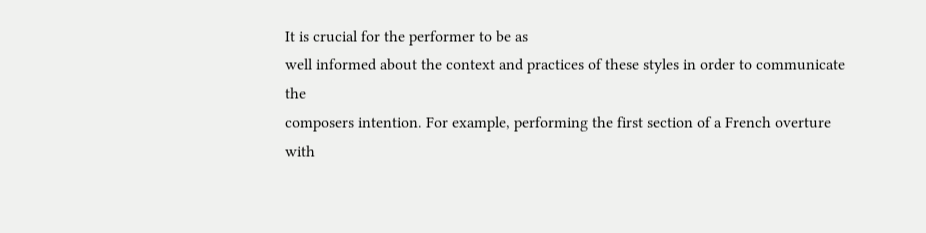It is crucial for the performer to be as
well informed about the context and practices of these styles in order to communicate the
composers intention. For example, performing the first section of a French overture with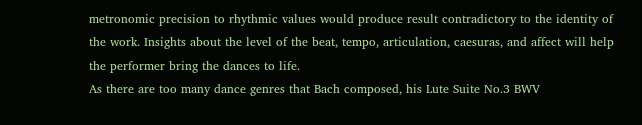metronomic precision to rhythmic values would produce result contradictory to the identity of
the work. Insights about the level of the beat, tempo, articulation, caesuras, and affect will help
the performer bring the dances to life.
As there are too many dance genres that Bach composed, his Lute Suite No.3 BWV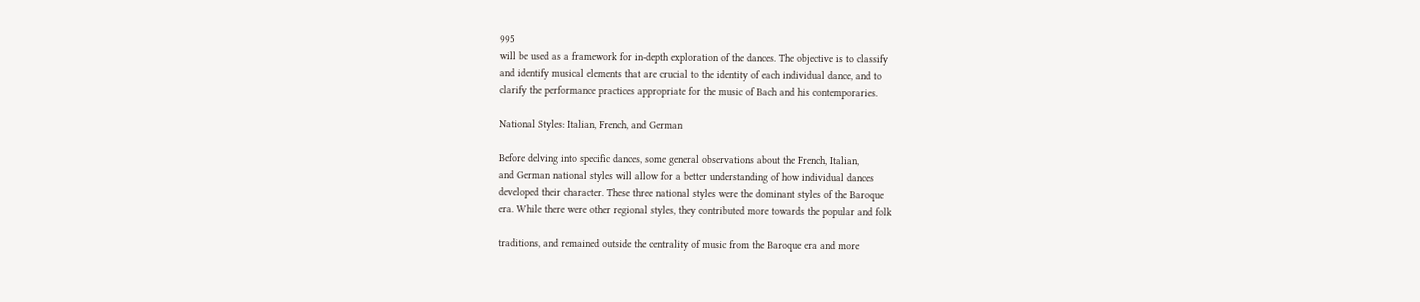995
will be used as a framework for in-depth exploration of the dances. The objective is to classify
and identify musical elements that are crucial to the identity of each individual dance, and to
clarify the performance practices appropriate for the music of Bach and his contemporaries.

National Styles: Italian, French, and German

Before delving into specific dances, some general observations about the French, Italian,
and German national styles will allow for a better understanding of how individual dances
developed their character. These three national styles were the dominant styles of the Baroque
era. While there were other regional styles, they contributed more towards the popular and folk

traditions, and remained outside the centrality of music from the Baroque era and more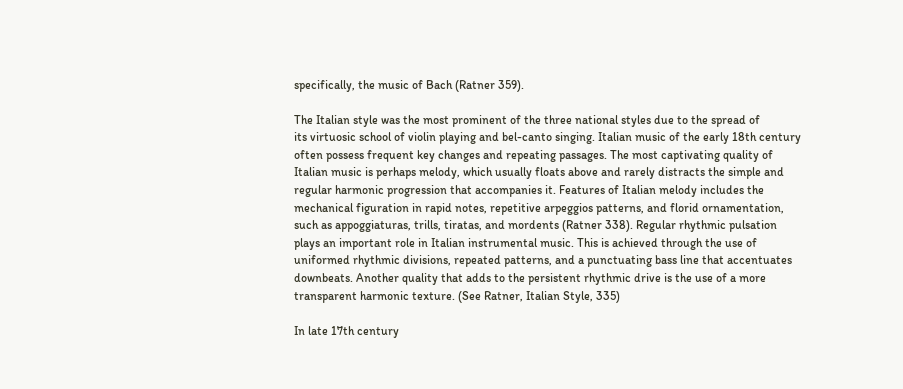specifically, the music of Bach (Ratner 359).

The Italian style was the most prominent of the three national styles due to the spread of
its virtuosic school of violin playing and bel-canto singing. Italian music of the early 18th century
often possess frequent key changes and repeating passages. The most captivating quality of
Italian music is perhaps melody, which usually floats above and rarely distracts the simple and
regular harmonic progression that accompanies it. Features of Italian melody includes the
mechanical figuration in rapid notes, repetitive arpeggios patterns, and florid ornamentation,
such as appoggiaturas, trills, tiratas, and mordents (Ratner 338). Regular rhythmic pulsation
plays an important role in Italian instrumental music. This is achieved through the use of
uniformed rhythmic divisions, repeated patterns, and a punctuating bass line that accentuates
downbeats. Another quality that adds to the persistent rhythmic drive is the use of a more
transparent harmonic texture. (See Ratner, Italian Style, 335)

In late 17th century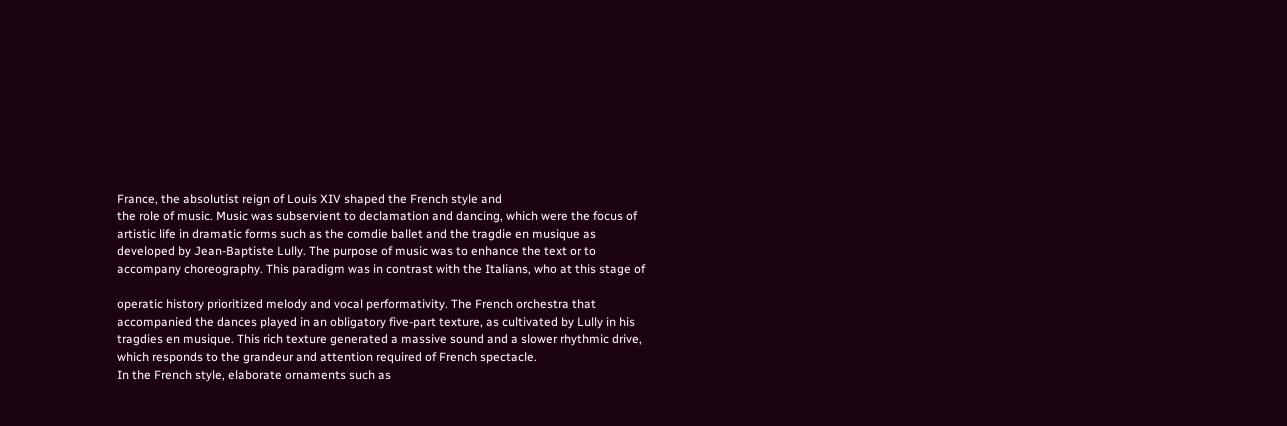France, the absolutist reign of Louis XIV shaped the French style and
the role of music. Music was subservient to declamation and dancing, which were the focus of
artistic life in dramatic forms such as the comdie ballet and the tragdie en musique as
developed by Jean-Baptiste Lully. The purpose of music was to enhance the text or to
accompany choreography. This paradigm was in contrast with the Italians, who at this stage of

operatic history prioritized melody and vocal performativity. The French orchestra that
accompanied the dances played in an obligatory five-part texture, as cultivated by Lully in his
tragdies en musique. This rich texture generated a massive sound and a slower rhythmic drive,
which responds to the grandeur and attention required of French spectacle.
In the French style, elaborate ornaments such as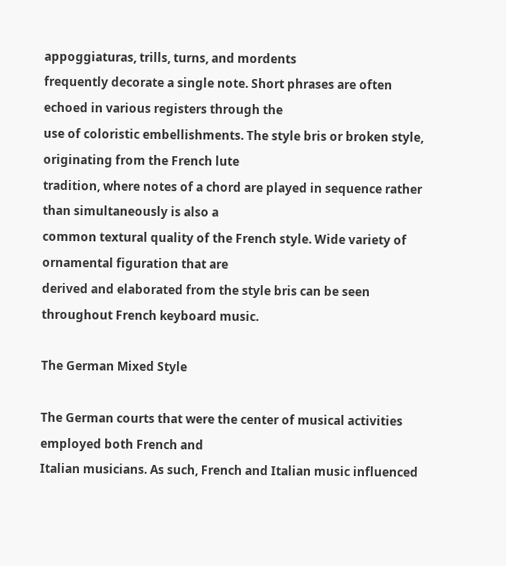appoggiaturas, trills, turns, and mordents
frequently decorate a single note. Short phrases are often echoed in various registers through the
use of coloristic embellishments. The style bris or broken style, originating from the French lute
tradition, where notes of a chord are played in sequence rather than simultaneously is also a
common textural quality of the French style. Wide variety of ornamental figuration that are
derived and elaborated from the style bris can be seen throughout French keyboard music.

The German Mixed Style

The German courts that were the center of musical activities employed both French and
Italian musicians. As such, French and Italian music influenced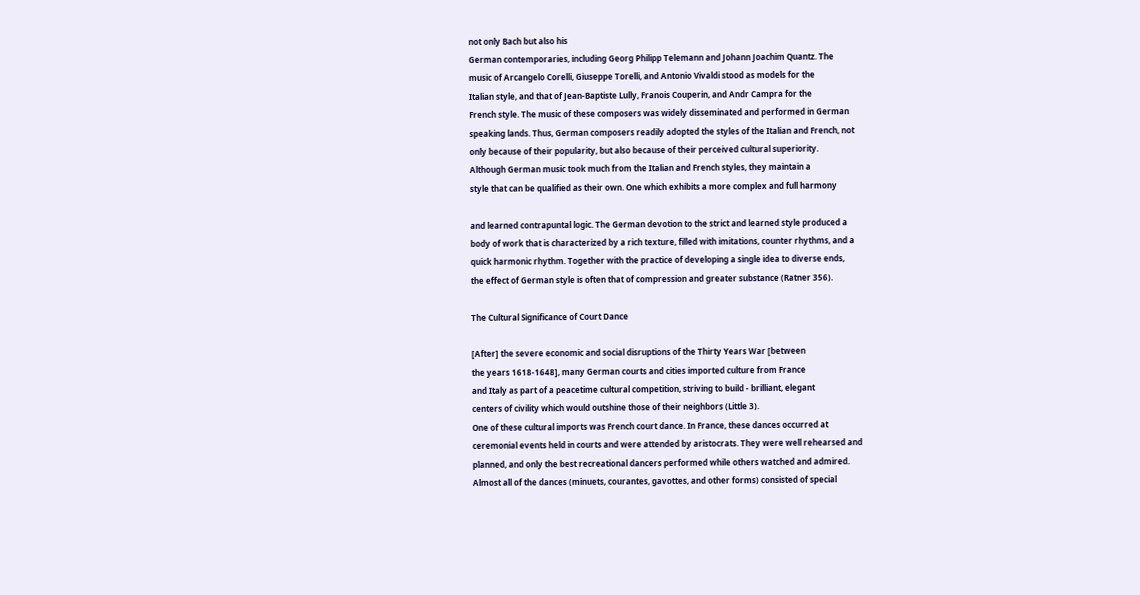not only Bach but also his
German contemporaries, including Georg Philipp Telemann and Johann Joachim Quantz. The
music of Arcangelo Corelli, Giuseppe Torelli, and Antonio Vivaldi stood as models for the
Italian style, and that of Jean-Baptiste Lully, Franois Couperin, and Andr Campra for the
French style. The music of these composers was widely disseminated and performed in German
speaking lands. Thus, German composers readily adopted the styles of the Italian and French, not
only because of their popularity, but also because of their perceived cultural superiority.
Although German music took much from the Italian and French styles, they maintain a
style that can be qualified as their own. One which exhibits a more complex and full harmony

and learned contrapuntal logic. The German devotion to the strict and learned style produced a
body of work that is characterized by a rich texture, filled with imitations, counter rhythms, and a
quick harmonic rhythm. Together with the practice of developing a single idea to diverse ends,
the effect of German style is often that of compression and greater substance (Ratner 356).

The Cultural Significance of Court Dance

[After] the severe economic and social disruptions of the Thirty Years War [between
the years 1618-1648], many German courts and cities imported culture from France
and Italy as part of a peacetime cultural competition, striving to build - brilliant, elegant
centers of civility which would outshine those of their neighbors (Little 3).
One of these cultural imports was French court dance. In France, these dances occurred at
ceremonial events held in courts and were attended by aristocrats. They were well rehearsed and
planned, and only the best recreational dancers performed while others watched and admired.
Almost all of the dances (minuets, courantes, gavottes, and other forms) consisted of special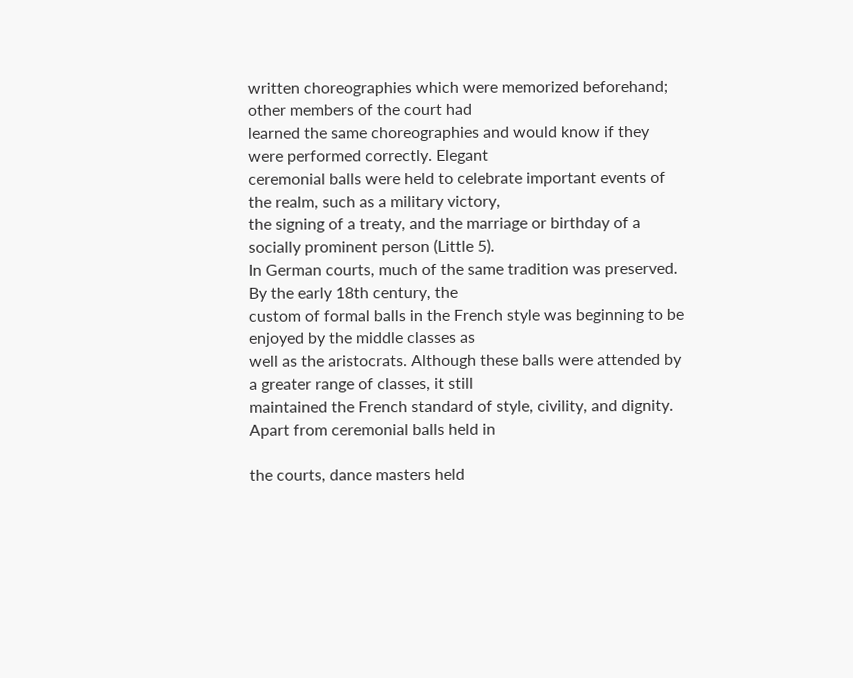written choreographies which were memorized beforehand; other members of the court had
learned the same choreographies and would know if they were performed correctly. Elegant
ceremonial balls were held to celebrate important events of the realm, such as a military victory,
the signing of a treaty, and the marriage or birthday of a socially prominent person (Little 5).
In German courts, much of the same tradition was preserved. By the early 18th century, the
custom of formal balls in the French style was beginning to be enjoyed by the middle classes as
well as the aristocrats. Although these balls were attended by a greater range of classes, it still
maintained the French standard of style, civility, and dignity. Apart from ceremonial balls held in

the courts, dance masters held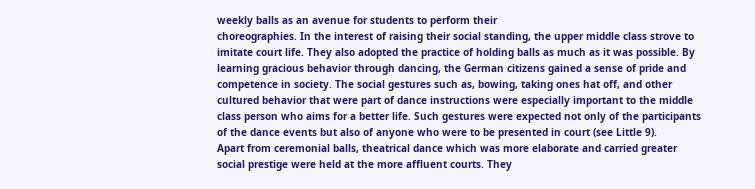weekly balls as an avenue for students to perform their
choreographies. In the interest of raising their social standing, the upper middle class strove to
imitate court life. They also adopted the practice of holding balls as much as it was possible. By
learning gracious behavior through dancing, the German citizens gained a sense of pride and
competence in society. The social gestures such as, bowing, taking ones hat off, and other
cultured behavior that were part of dance instructions were especially important to the middle
class person who aims for a better life. Such gestures were expected not only of the participants
of the dance events but also of anyone who were to be presented in court (see Little 9).
Apart from ceremonial balls, theatrical dance which was more elaborate and carried greater
social prestige were held at the more affluent courts. They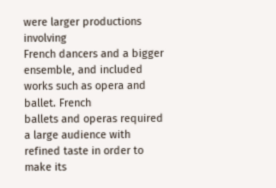were larger productions involving
French dancers and a bigger ensemble, and included works such as opera and ballet. French
ballets and operas required a large audience with refined taste in order to make its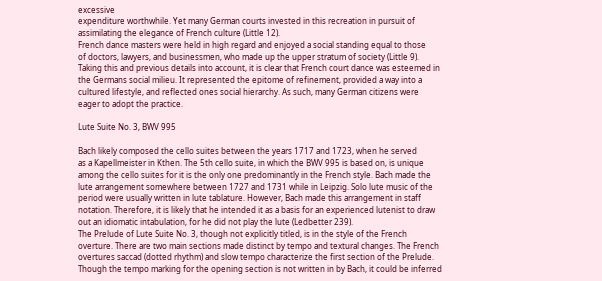excessive
expenditure worthwhile. Yet many German courts invested in this recreation in pursuit of
assimilating the elegance of French culture (Little 12).
French dance masters were held in high regard and enjoyed a social standing equal to those
of doctors, lawyers, and businessmen, who made up the upper stratum of society (Little 9).
Taking this and previous details into account, it is clear that French court dance was esteemed in
the Germans social milieu. It represented the epitome of refinement, provided a way into a
cultured lifestyle, and reflected ones social hierarchy. As such, many German citizens were
eager to adopt the practice.

Lute Suite No. 3, BWV 995

Bach likely composed the cello suites between the years 1717 and 1723, when he served
as a Kapellmeister in Kthen. The 5th cello suite, in which the BWV 995 is based on, is unique
among the cello suites for it is the only one predominantly in the French style. Bach made the
lute arrangement somewhere between 1727 and 1731 while in Leipzig. Solo lute music of the
period were usually written in lute tablature. However, Bach made this arrangement in staff
notation. Therefore, it is likely that he intended it as a basis for an experienced lutenist to draw
out an idiomatic intabulation, for he did not play the lute (Ledbetter 239).
The Prelude of Lute Suite No. 3, though not explicitly titled, is in the style of the French
overture. There are two main sections made distinct by tempo and textural changes. The French
overtures saccad (dotted rhythm) and slow tempo characterize the first section of the Prelude.
Though the tempo marking for the opening section is not written in by Bach, it could be inferred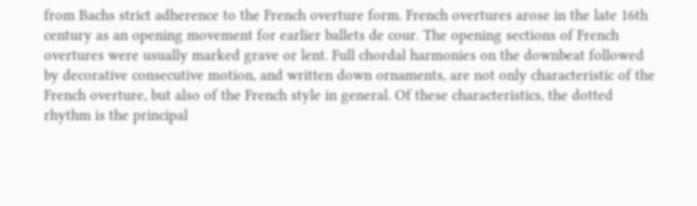from Bachs strict adherence to the French overture form. French overtures arose in the late 16th
century as an opening movement for earlier ballets de cour. The opening sections of French
overtures were usually marked grave or lent. Full chordal harmonies on the downbeat followed
by decorative consecutive motion, and written down ornaments, are not only characteristic of the
French overture, but also of the French style in general. Of these characteristics, the dotted
rhythm is the principal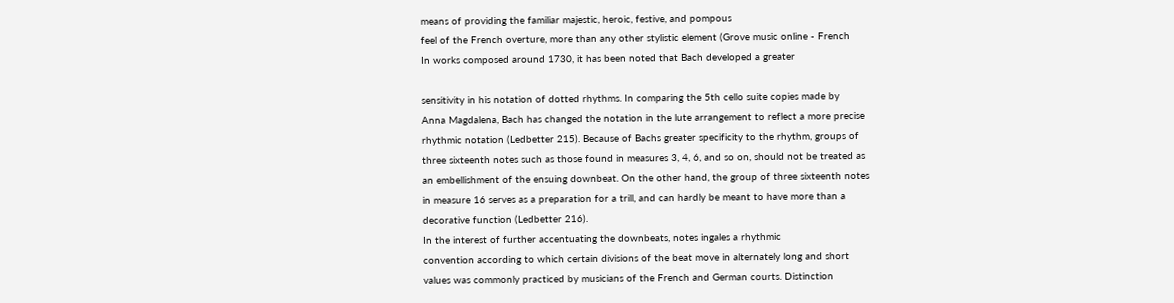means of providing the familiar majestic, heroic, festive, and pompous
feel of the French overture, more than any other stylistic element (Grove music online - French
In works composed around 1730, it has been noted that Bach developed a greater

sensitivity in his notation of dotted rhythms. In comparing the 5th cello suite copies made by
Anna Magdalena, Bach has changed the notation in the lute arrangement to reflect a more precise
rhythmic notation (Ledbetter 215). Because of Bachs greater specificity to the rhythm, groups of
three sixteenth notes such as those found in measures 3, 4, 6, and so on, should not be treated as
an embellishment of the ensuing downbeat. On the other hand, the group of three sixteenth notes
in measure 16 serves as a preparation for a trill, and can hardly be meant to have more than a
decorative function (Ledbetter 216).
In the interest of further accentuating the downbeats, notes ingales a rhythmic
convention according to which certain divisions of the beat move in alternately long and short
values was commonly practiced by musicians of the French and German courts. Distinction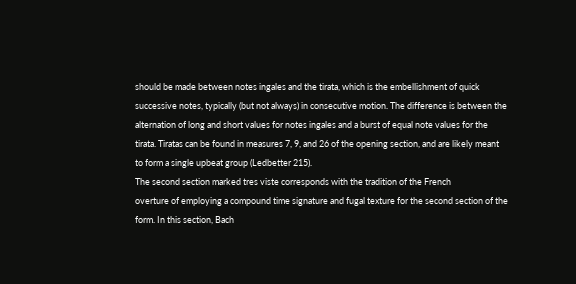should be made between notes ingales and the tirata, which is the embellishment of quick
successive notes, typically (but not always) in consecutive motion. The difference is between the
alternation of long and short values for notes ingales and a burst of equal note values for the
tirata. Tiratas can be found in measures 7, 9, and 26 of the opening section, and are likely meant
to form a single upbeat group (Ledbetter 215).
The second section marked tres viste corresponds with the tradition of the French
overture of employing a compound time signature and fugal texture for the second section of the
form. In this section, Bach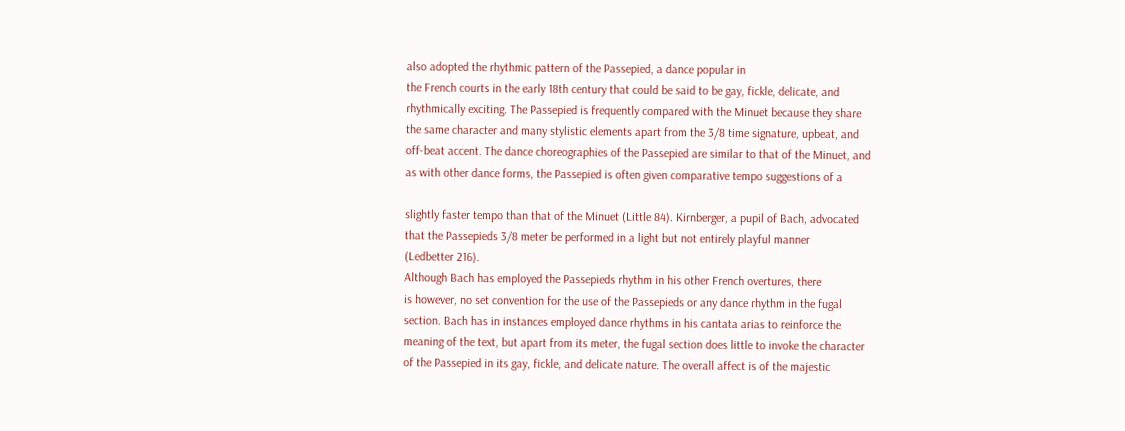also adopted the rhythmic pattern of the Passepied, a dance popular in
the French courts in the early 18th century that could be said to be gay, fickle, delicate, and
rhythmically exciting. The Passepied is frequently compared with the Minuet because they share
the same character and many stylistic elements apart from the 3/8 time signature, upbeat, and
off-beat accent. The dance choreographies of the Passepied are similar to that of the Minuet, and
as with other dance forms, the Passepied is often given comparative tempo suggestions of a

slightly faster tempo than that of the Minuet (Little 84). Kirnberger, a pupil of Bach, advocated
that the Passepieds 3/8 meter be performed in a light but not entirely playful manner
(Ledbetter 216).
Although Bach has employed the Passepieds rhythm in his other French overtures, there
is however, no set convention for the use of the Passepieds or any dance rhythm in the fugal
section. Bach has in instances employed dance rhythms in his cantata arias to reinforce the
meaning of the text, but apart from its meter, the fugal section does little to invoke the character
of the Passepied in its gay, fickle, and delicate nature. The overall affect is of the majestic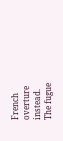French
overture instead.
The fugue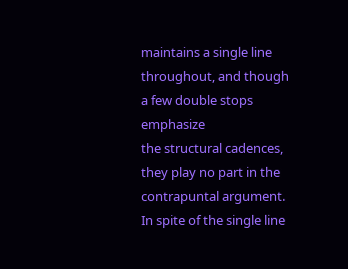maintains a single line throughout, and though a few double stops emphasize
the structural cadences, they play no part in the contrapuntal argument. In spite of the single line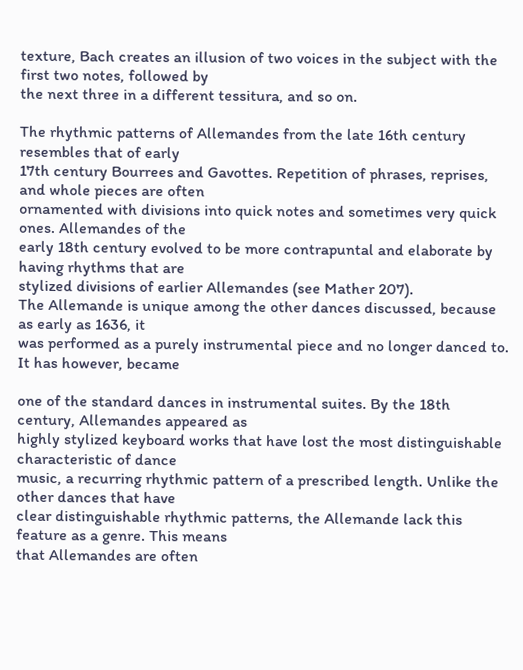texture, Bach creates an illusion of two voices in the subject with the first two notes, followed by
the next three in a different tessitura, and so on.

The rhythmic patterns of Allemandes from the late 16th century resembles that of early
17th century Bourrees and Gavottes. Repetition of phrases, reprises, and whole pieces are often
ornamented with divisions into quick notes and sometimes very quick ones. Allemandes of the
early 18th century evolved to be more contrapuntal and elaborate by having rhythms that are
stylized divisions of earlier Allemandes (see Mather 207).
The Allemande is unique among the other dances discussed, because as early as 1636, it
was performed as a purely instrumental piece and no longer danced to. It has however, became

one of the standard dances in instrumental suites. By the 18th century, Allemandes appeared as
highly stylized keyboard works that have lost the most distinguishable characteristic of dance
music, a recurring rhythmic pattern of a prescribed length. Unlike the other dances that have
clear distinguishable rhythmic patterns, the Allemande lack this feature as a genre. This means
that Allemandes are often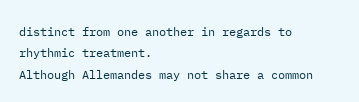distinct from one another in regards to rhythmic treatment.
Although Allemandes may not share a common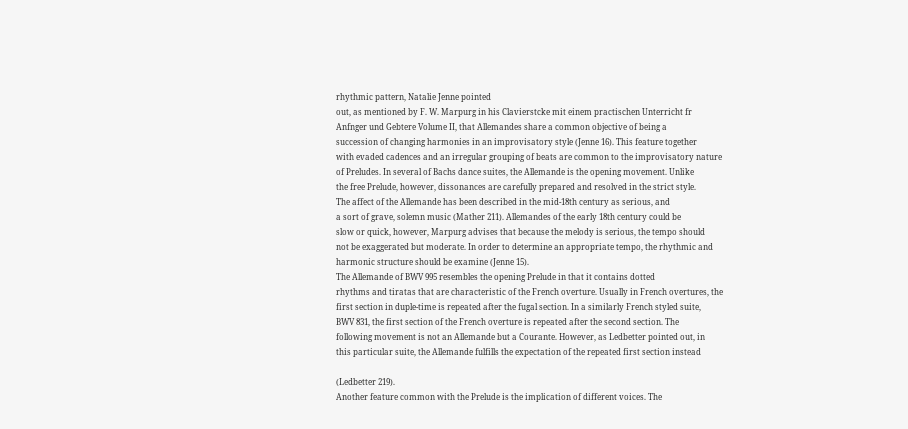rhythmic pattern, Natalie Jenne pointed
out, as mentioned by F. W. Marpurg in his Clavierstcke mit einem practischen Unterricht fr
Anfnger und Gebtere Volume II, that Allemandes share a common objective of being a
succession of changing harmonies in an improvisatory style (Jenne 16). This feature together
with evaded cadences and an irregular grouping of beats are common to the improvisatory nature
of Preludes. In several of Bachs dance suites, the Allemande is the opening movement. Unlike
the free Prelude, however, dissonances are carefully prepared and resolved in the strict style.
The affect of the Allemande has been described in the mid-18th century as serious, and
a sort of grave, solemn music (Mather 211). Allemandes of the early 18th century could be
slow or quick, however, Marpurg advises that because the melody is serious, the tempo should
not be exaggerated but moderate. In order to determine an appropriate tempo, the rhythmic and
harmonic structure should be examine (Jenne 15).
The Allemande of BWV 995 resembles the opening Prelude in that it contains dotted
rhythms and tiratas that are characteristic of the French overture. Usually in French overtures, the
first section in duple-time is repeated after the fugal section. In a similarly French styled suite,
BWV 831, the first section of the French overture is repeated after the second section. The
following movement is not an Allemande but a Courante. However, as Ledbetter pointed out, in
this particular suite, the Allemande fulfills the expectation of the repeated first section instead

(Ledbetter 219).
Another feature common with the Prelude is the implication of different voices. The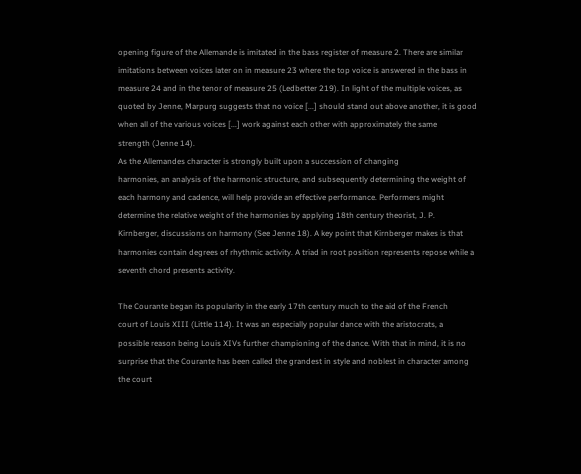opening figure of the Allemande is imitated in the bass register of measure 2. There are similar
imitations between voices later on in measure 23 where the top voice is answered in the bass in
measure 24 and in the tenor of measure 25 (Ledbetter 219). In light of the multiple voices, as
quoted by Jenne, Marpurg suggests that no voice [...] should stand out above another, it is good
when all of the various voices [...] work against each other with approximately the same
strength (Jenne 14).
As the Allemandes character is strongly built upon a succession of changing
harmonies, an analysis of the harmonic structure, and subsequently determining the weight of
each harmony and cadence, will help provide an effective performance. Performers might
determine the relative weight of the harmonies by applying 18th century theorist, J. P.
Kirnberger, discussions on harmony (See Jenne 18). A key point that Kirnberger makes is that
harmonies contain degrees of rhythmic activity. A triad in root position represents repose while a
seventh chord presents activity.

The Courante began its popularity in the early 17th century much to the aid of the French
court of Louis XIII (Little 114). It was an especially popular dance with the aristocrats, a
possible reason being Louis XIVs further championing of the dance. With that in mind, it is no
surprise that the Courante has been called the grandest in style and noblest in character among
the court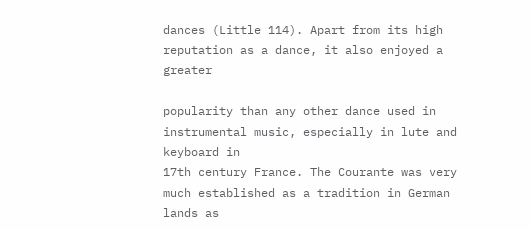dances (Little 114). Apart from its high reputation as a dance, it also enjoyed a greater

popularity than any other dance used in instrumental music, especially in lute and keyboard in
17th century France. The Courante was very much established as a tradition in German lands as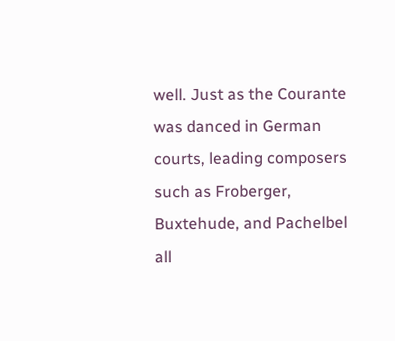well. Just as the Courante was danced in German courts, leading composers such as Froberger,
Buxtehude, and Pachelbel all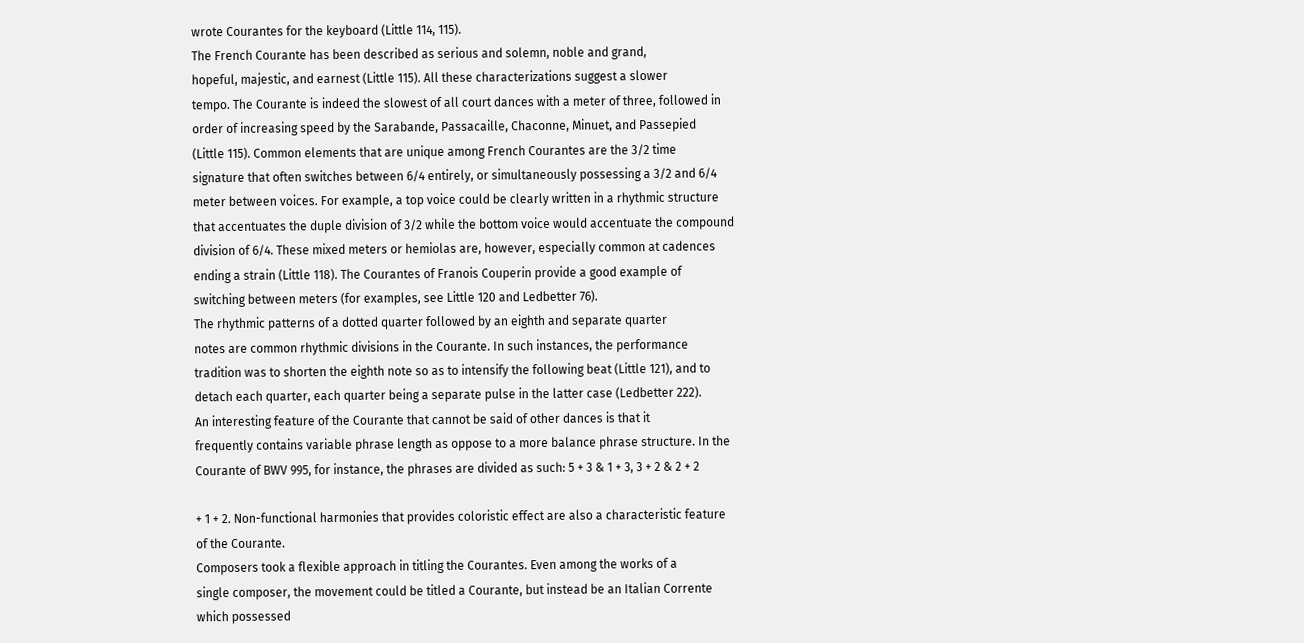wrote Courantes for the keyboard (Little 114, 115).
The French Courante has been described as serious and solemn, noble and grand,
hopeful, majestic, and earnest (Little 115). All these characterizations suggest a slower
tempo. The Courante is indeed the slowest of all court dances with a meter of three, followed in
order of increasing speed by the Sarabande, Passacaille, Chaconne, Minuet, and Passepied
(Little 115). Common elements that are unique among French Courantes are the 3/2 time
signature that often switches between 6/4 entirely, or simultaneously possessing a 3/2 and 6/4
meter between voices. For example, a top voice could be clearly written in a rhythmic structure
that accentuates the duple division of 3/2 while the bottom voice would accentuate the compound
division of 6/4. These mixed meters or hemiolas are, however, especially common at cadences
ending a strain (Little 118). The Courantes of Franois Couperin provide a good example of
switching between meters (for examples, see Little 120 and Ledbetter 76).
The rhythmic patterns of a dotted quarter followed by an eighth and separate quarter
notes are common rhythmic divisions in the Courante. In such instances, the performance
tradition was to shorten the eighth note so as to intensify the following beat (Little 121), and to
detach each quarter, each quarter being a separate pulse in the latter case (Ledbetter 222).
An interesting feature of the Courante that cannot be said of other dances is that it
frequently contains variable phrase length as oppose to a more balance phrase structure. In the
Courante of BWV 995, for instance, the phrases are divided as such: 5 + 3 & 1 + 3, 3 + 2 & 2 + 2

+ 1 + 2. Non-functional harmonies that provides coloristic effect are also a characteristic feature
of the Courante.
Composers took a flexible approach in titling the Courantes. Even among the works of a
single composer, the movement could be titled a Courante, but instead be an Italian Corrente
which possessed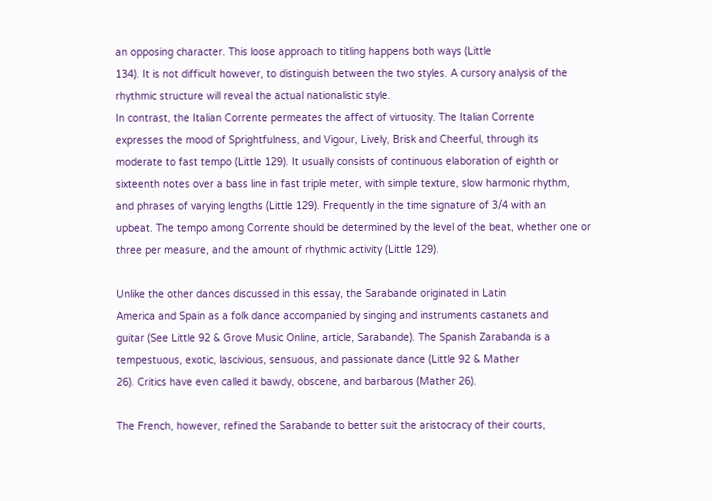an opposing character. This loose approach to titling happens both ways (Little
134). It is not difficult however, to distinguish between the two styles. A cursory analysis of the
rhythmic structure will reveal the actual nationalistic style.
In contrast, the Italian Corrente permeates the affect of virtuosity. The Italian Corrente
expresses the mood of Sprightfulness, and Vigour, Lively, Brisk and Cheerful, through its
moderate to fast tempo (Little 129). It usually consists of continuous elaboration of eighth or
sixteenth notes over a bass line in fast triple meter, with simple texture, slow harmonic rhythm,
and phrases of varying lengths (Little 129). Frequently in the time signature of 3/4 with an
upbeat. The tempo among Corrente should be determined by the level of the beat, whether one or
three per measure, and the amount of rhythmic activity (Little 129).

Unlike the other dances discussed in this essay, the Sarabande originated in Latin
America and Spain as a folk dance accompanied by singing and instruments castanets and
guitar (See Little 92 & Grove Music Online, article, Sarabande). The Spanish Zarabanda is a
tempestuous, exotic, lascivious, sensuous, and passionate dance (Little 92 & Mather
26). Critics have even called it bawdy, obscene, and barbarous (Mather 26).

The French, however, refined the Sarabande to better suit the aristocracy of their courts,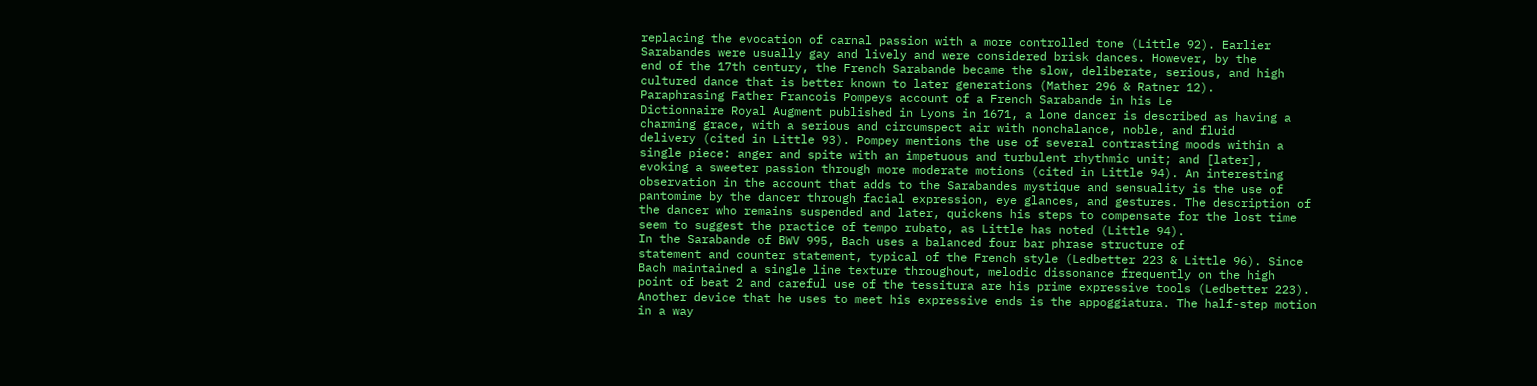replacing the evocation of carnal passion with a more controlled tone (Little 92). Earlier
Sarabandes were usually gay and lively and were considered brisk dances. However, by the
end of the 17th century, the French Sarabande became the slow, deliberate, serious, and high
cultured dance that is better known to later generations (Mather 296 & Ratner 12).
Paraphrasing Father Francois Pompeys account of a French Sarabande in his Le
Dictionnaire Royal Augment published in Lyons in 1671, a lone dancer is described as having a
charming grace, with a serious and circumspect air with nonchalance, noble, and fluid
delivery (cited in Little 93). Pompey mentions the use of several contrasting moods within a
single piece: anger and spite with an impetuous and turbulent rhythmic unit; and [later],
evoking a sweeter passion through more moderate motions (cited in Little 94). An interesting
observation in the account that adds to the Sarabandes mystique and sensuality is the use of
pantomime by the dancer through facial expression, eye glances, and gestures. The description of
the dancer who remains suspended and later, quickens his steps to compensate for the lost time
seem to suggest the practice of tempo rubato, as Little has noted (Little 94).
In the Sarabande of BWV 995, Bach uses a balanced four bar phrase structure of
statement and counter statement, typical of the French style (Ledbetter 223 & Little 96). Since
Bach maintained a single line texture throughout, melodic dissonance frequently on the high
point of beat 2 and careful use of the tessitura are his prime expressive tools (Ledbetter 223).
Another device that he uses to meet his expressive ends is the appoggiatura. The half-step motion
in a way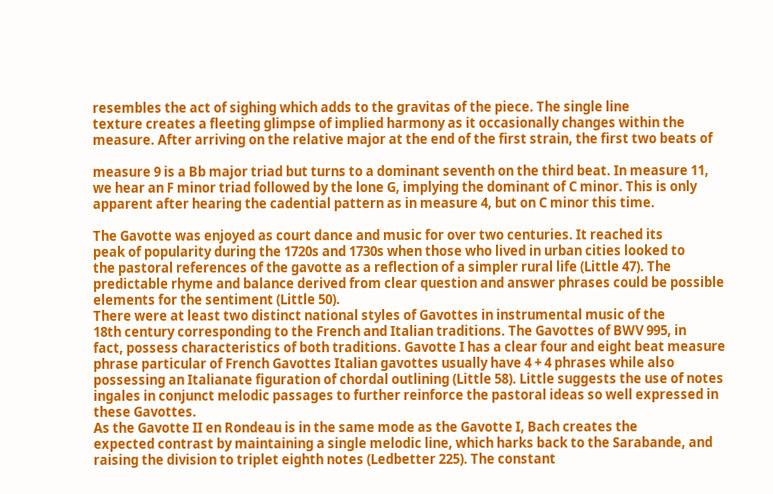resembles the act of sighing which adds to the gravitas of the piece. The single line
texture creates a fleeting glimpse of implied harmony as it occasionally changes within the
measure. After arriving on the relative major at the end of the first strain, the first two beats of

measure 9 is a Bb major triad but turns to a dominant seventh on the third beat. In measure 11,
we hear an F minor triad followed by the lone G, implying the dominant of C minor. This is only
apparent after hearing the cadential pattern as in measure 4, but on C minor this time.

The Gavotte was enjoyed as court dance and music for over two centuries. It reached its
peak of popularity during the 1720s and 1730s when those who lived in urban cities looked to
the pastoral references of the gavotte as a reflection of a simpler rural life (Little 47). The
predictable rhyme and balance derived from clear question and answer phrases could be possible
elements for the sentiment (Little 50).
There were at least two distinct national styles of Gavottes in instrumental music of the
18th century corresponding to the French and Italian traditions. The Gavottes of BWV 995, in
fact, possess characteristics of both traditions. Gavotte I has a clear four and eight beat measure
phrase particular of French Gavottes Italian gavottes usually have 4 + 4 phrases while also
possessing an Italianate figuration of chordal outlining (Little 58). Little suggests the use of notes
ingales in conjunct melodic passages to further reinforce the pastoral ideas so well expressed in
these Gavottes.
As the Gavotte II en Rondeau is in the same mode as the Gavotte I, Bach creates the
expected contrast by maintaining a single melodic line, which harks back to the Sarabande, and
raising the division to triplet eighth notes (Ledbetter 225). The constant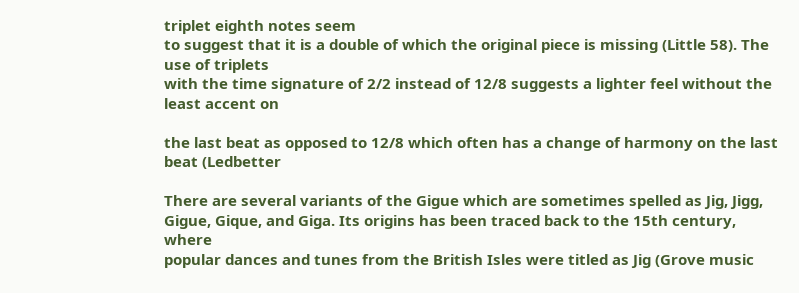triplet eighth notes seem
to suggest that it is a double of which the original piece is missing (Little 58). The use of triplets
with the time signature of 2/2 instead of 12/8 suggests a lighter feel without the least accent on

the last beat as opposed to 12/8 which often has a change of harmony on the last beat (Ledbetter

There are several variants of the Gigue which are sometimes spelled as Jig, Jigg,
Gigue, Gique, and Giga. Its origins has been traced back to the 15th century, where
popular dances and tunes from the British Isles were titled as Jig (Grove music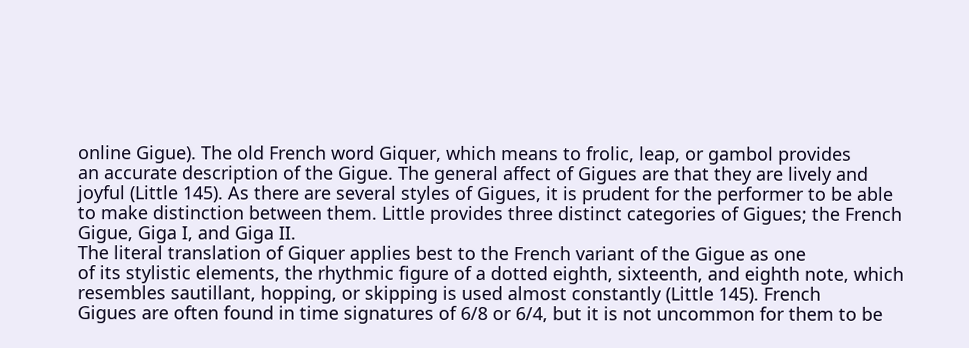online Gigue). The old French word Giquer, which means to frolic, leap, or gambol provides
an accurate description of the Gigue. The general affect of Gigues are that they are lively and
joyful (Little 145). As there are several styles of Gigues, it is prudent for the performer to be able
to make distinction between them. Little provides three distinct categories of Gigues; the French
Gigue, Giga I, and Giga II.
The literal translation of Giquer applies best to the French variant of the Gigue as one
of its stylistic elements, the rhythmic figure of a dotted eighth, sixteenth, and eighth note, which
resembles sautillant, hopping, or skipping is used almost constantly (Little 145). French
Gigues are often found in time signatures of 6/8 or 6/4, but it is not uncommon for them to be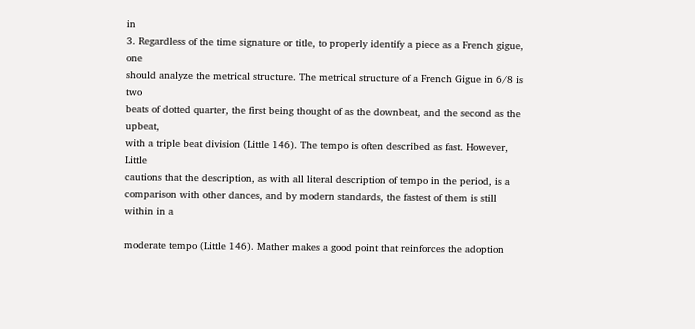in
3. Regardless of the time signature or title, to properly identify a piece as a French gigue, one
should analyze the metrical structure. The metrical structure of a French Gigue in 6/8 is two
beats of dotted quarter, the first being thought of as the downbeat, and the second as the upbeat,
with a triple beat division (Little 146). The tempo is often described as fast. However, Little
cautions that the description, as with all literal description of tempo in the period, is a
comparison with other dances, and by modern standards, the fastest of them is still within in a

moderate tempo (Little 146). Mather makes a good point that reinforces the adoption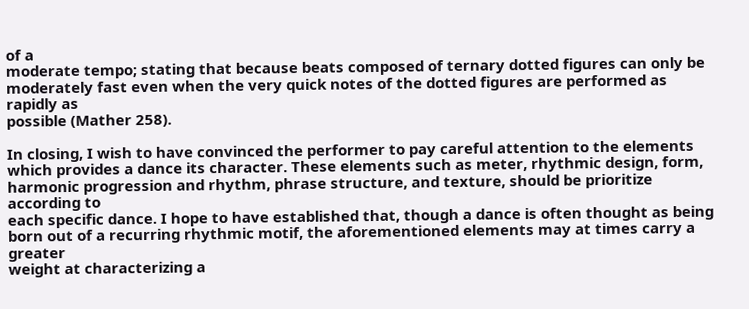of a
moderate tempo; stating that because beats composed of ternary dotted figures can only be
moderately fast even when the very quick notes of the dotted figures are performed as rapidly as
possible (Mather 258).

In closing, I wish to have convinced the performer to pay careful attention to the elements
which provides a dance its character. These elements such as meter, rhythmic design, form,
harmonic progression and rhythm, phrase structure, and texture, should be prioritize according to
each specific dance. I hope to have established that, though a dance is often thought as being
born out of a recurring rhythmic motif, the aforementioned elements may at times carry a greater
weight at characterizing a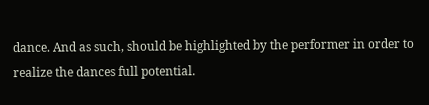dance. And as such, should be highlighted by the performer in order to
realize the dances full potential.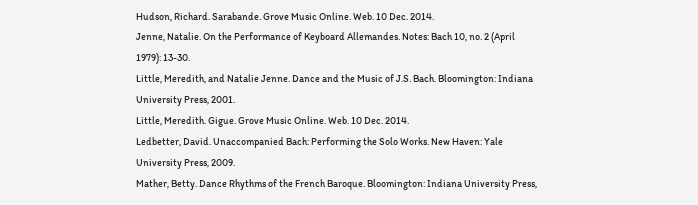Hudson, Richard. Sarabande. Grove Music Online. Web. 10 Dec. 2014.
Jenne, Natalie. On the Performance of Keyboard Allemandes. Notes: Bach 10, no. 2 (April
1979): 13-30.
Little, Meredith, and Natalie Jenne. Dance and the Music of J.S. Bach. Bloomington: Indiana
University Press, 2001.
Little, Meredith. Gigue. Grove Music Online. Web. 10 Dec. 2014.
Ledbetter, David. Unaccompanied Bach: Performing the Solo Works. New Haven: Yale
University Press, 2009.
Mather, Betty. Dance Rhythms of the French Baroque. Bloomington: Indiana University Press,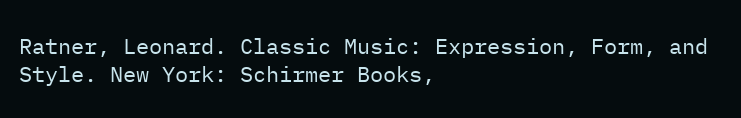Ratner, Leonard. Classic Music: Expression, Form, and Style. New York: Schirmer Books,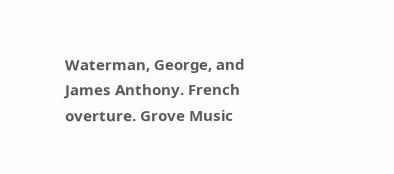Waterman, George, and James Anthony. French overture. Grove Music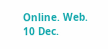Online. Web. 10 Dec.